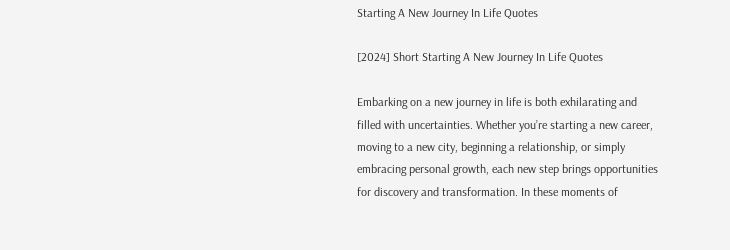Starting A New Journey In Life Quotes

[2024] Short Starting A New Journey In Life Quotes

Embarking on a new journey in life is both exhilarating and filled with uncertainties. Whether you’re starting a new career, moving to a new city, beginning a relationship, or simply embracing personal growth, each new step brings opportunities for discovery and transformation. In these moments of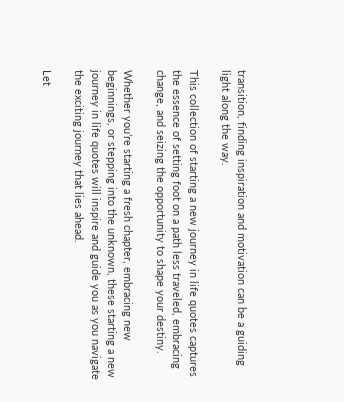transition, finding inspiration and motivation can be a guiding light along the way.

This collection of starting a new journey in life quotes captures the essence of setting foot on a path less traveled, embracing change, and seizing the opportunity to shape your destiny.

Whether you’re starting a fresh chapter, embracing new beginnings, or stepping into the unknown, these starting a new journey in life quotes will inspire and guide you as you navigate the exciting journey that lies ahead.

Let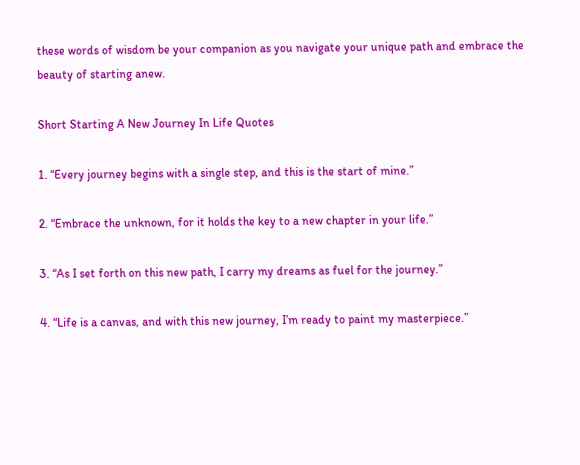these words of wisdom be your companion as you navigate your unique path and embrace the beauty of starting anew.

Short Starting A New Journey In Life Quotes

1. “Every journey begins with a single step, and this is the start of mine.”

2. “Embrace the unknown, for it holds the key to a new chapter in your life.”

3. “As I set forth on this new path, I carry my dreams as fuel for the journey.”

4. “Life is a canvas, and with this new journey, I’m ready to paint my masterpiece.”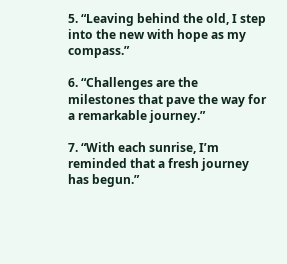5. “Leaving behind the old, I step into the new with hope as my compass.”

6. “Challenges are the milestones that pave the way for a remarkable journey.”

7. “With each sunrise, I’m reminded that a fresh journey has begun.”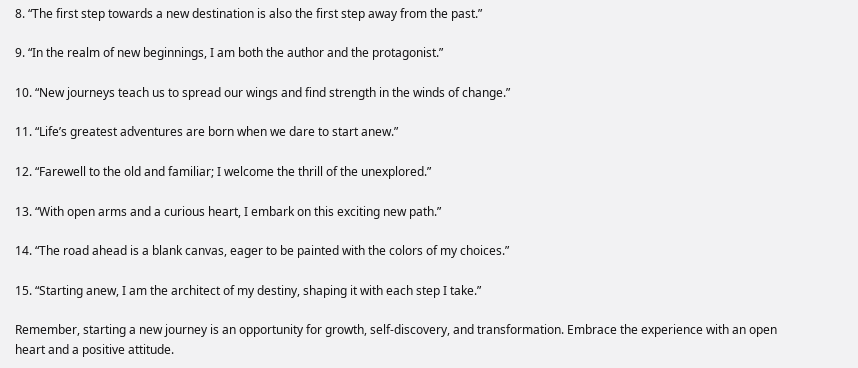8. “The first step towards a new destination is also the first step away from the past.”

9. “In the realm of new beginnings, I am both the author and the protagonist.”

10. “New journeys teach us to spread our wings and find strength in the winds of change.”

11. “Life’s greatest adventures are born when we dare to start anew.”

12. “Farewell to the old and familiar; I welcome the thrill of the unexplored.”

13. “With open arms and a curious heart, I embark on this exciting new path.”

14. “The road ahead is a blank canvas, eager to be painted with the colors of my choices.”

15. “Starting anew, I am the architect of my destiny, shaping it with each step I take.”

Remember, starting a new journey is an opportunity for growth, self-discovery, and transformation. Embrace the experience with an open heart and a positive attitude.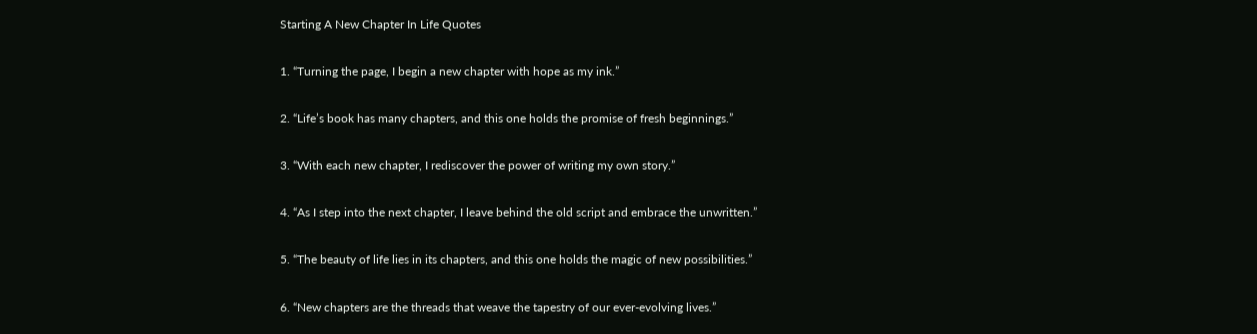Starting A New Chapter In Life Quotes

1. “Turning the page, I begin a new chapter with hope as my ink.”

2. “Life’s book has many chapters, and this one holds the promise of fresh beginnings.”

3. “With each new chapter, I rediscover the power of writing my own story.”

4. “As I step into the next chapter, I leave behind the old script and embrace the unwritten.”

5. “The beauty of life lies in its chapters, and this one holds the magic of new possibilities.”

6. “New chapters are the threads that weave the tapestry of our ever-evolving lives.”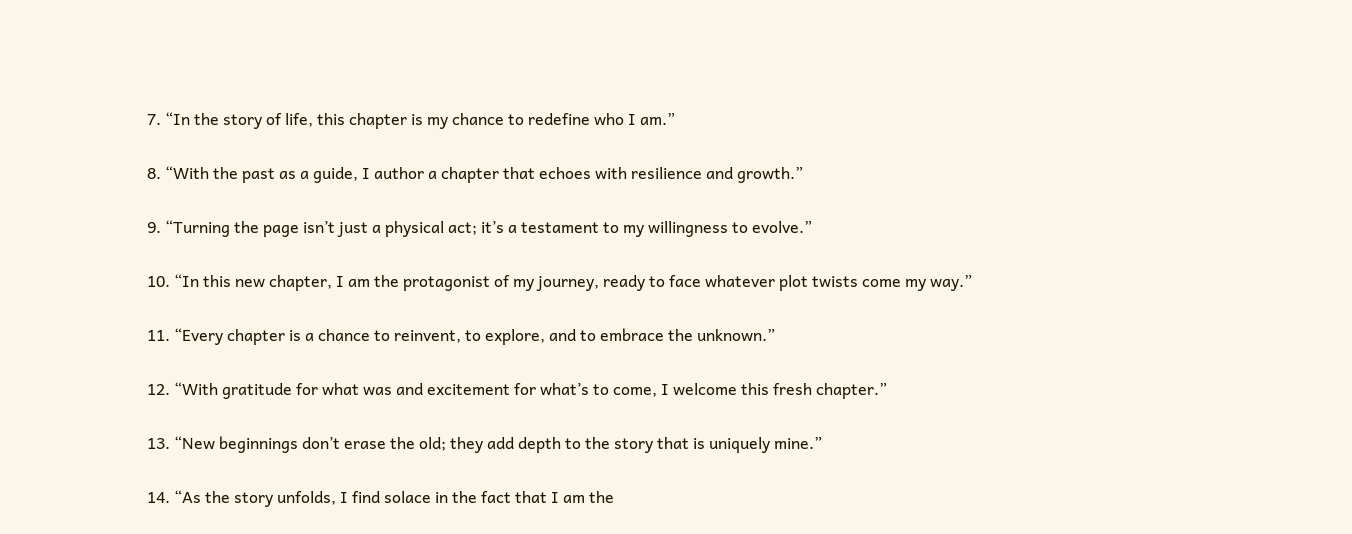7. “In the story of life, this chapter is my chance to redefine who I am.”

8. “With the past as a guide, I author a chapter that echoes with resilience and growth.”

9. “Turning the page isn’t just a physical act; it’s a testament to my willingness to evolve.”

10. “In this new chapter, I am the protagonist of my journey, ready to face whatever plot twists come my way.”

11. “Every chapter is a chance to reinvent, to explore, and to embrace the unknown.”

12. “With gratitude for what was and excitement for what’s to come, I welcome this fresh chapter.”

13. “New beginnings don’t erase the old; they add depth to the story that is uniquely mine.”

14. “As the story unfolds, I find solace in the fact that I am the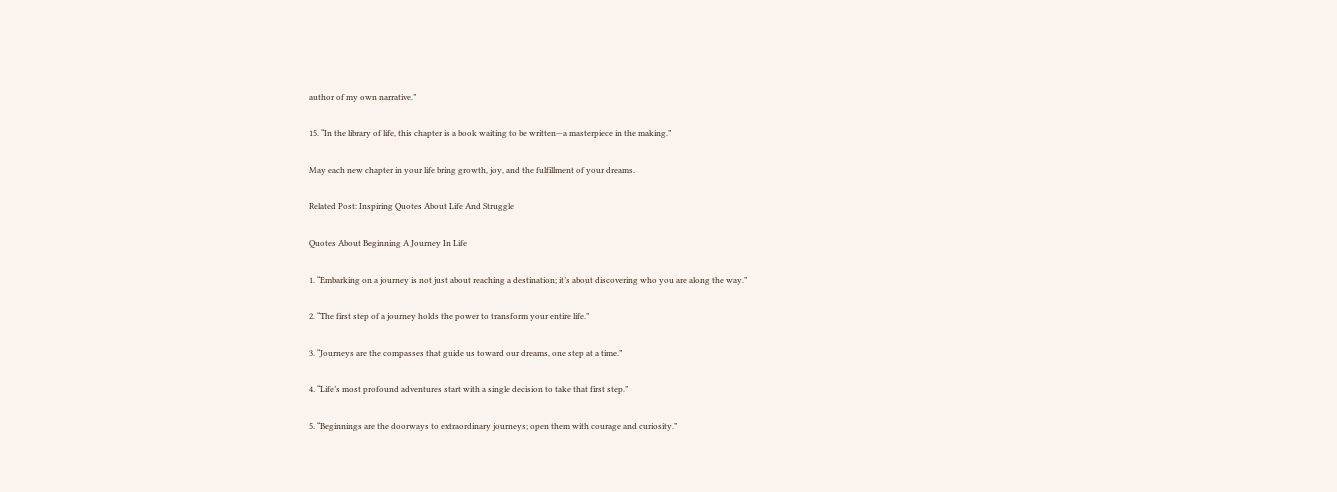author of my own narrative.”

15. “In the library of life, this chapter is a book waiting to be written—a masterpiece in the making.”

May each new chapter in your life bring growth, joy, and the fulfillment of your dreams.

Related Post: Inspiring Quotes About Life And Struggle

Quotes About Beginning A Journey In Life

1. “Embarking on a journey is not just about reaching a destination; it’s about discovering who you are along the way.”

2. “The first step of a journey holds the power to transform your entire life.”

3. “Journeys are the compasses that guide us toward our dreams, one step at a time.”

4. “Life’s most profound adventures start with a single decision to take that first step.”

5. “Beginnings are the doorways to extraordinary journeys; open them with courage and curiosity.”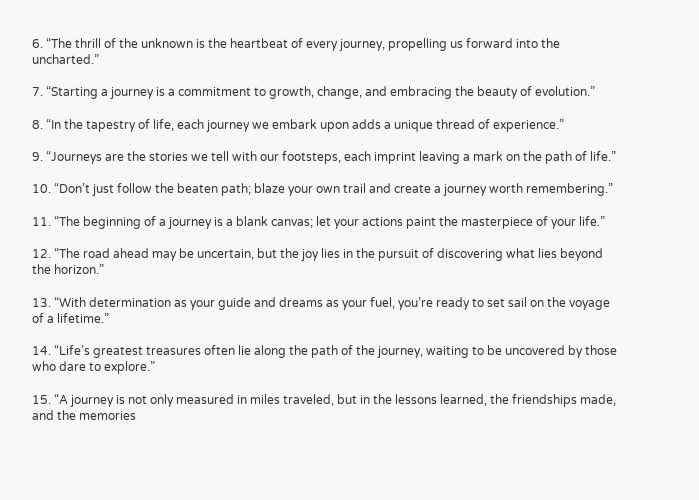6. “The thrill of the unknown is the heartbeat of every journey, propelling us forward into the uncharted.”

7. “Starting a journey is a commitment to growth, change, and embracing the beauty of evolution.”

8. “In the tapestry of life, each journey we embark upon adds a unique thread of experience.”

9. “Journeys are the stories we tell with our footsteps, each imprint leaving a mark on the path of life.”

10. “Don’t just follow the beaten path; blaze your own trail and create a journey worth remembering.”

11. “The beginning of a journey is a blank canvas; let your actions paint the masterpiece of your life.”

12. “The road ahead may be uncertain, but the joy lies in the pursuit of discovering what lies beyond the horizon.”

13. “With determination as your guide and dreams as your fuel, you’re ready to set sail on the voyage of a lifetime.”

14. “Life’s greatest treasures often lie along the path of the journey, waiting to be uncovered by those who dare to explore.”

15. “A journey is not only measured in miles traveled, but in the lessons learned, the friendships made, and the memories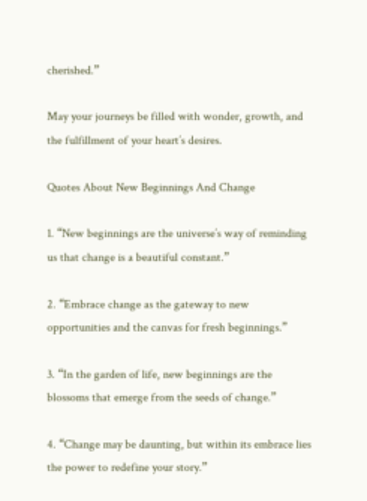cherished.”

May your journeys be filled with wonder, growth, and the fulfillment of your heart’s desires.

Quotes About New Beginnings And Change

1. “New beginnings are the universe’s way of reminding us that change is a beautiful constant.”

2. “Embrace change as the gateway to new opportunities and the canvas for fresh beginnings.”

3. “In the garden of life, new beginnings are the blossoms that emerge from the seeds of change.”

4. “Change may be daunting, but within its embrace lies the power to redefine your story.”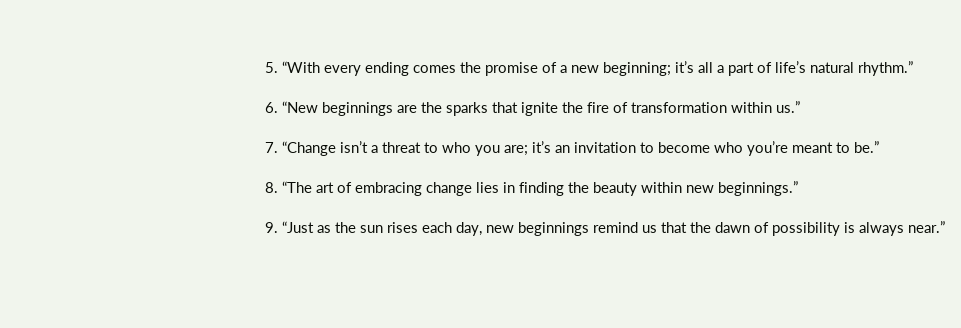5. “With every ending comes the promise of a new beginning; it’s all a part of life’s natural rhythm.”

6. “New beginnings are the sparks that ignite the fire of transformation within us.”

7. “Change isn’t a threat to who you are; it’s an invitation to become who you’re meant to be.”

8. “The art of embracing change lies in finding the beauty within new beginnings.”

9. “Just as the sun rises each day, new beginnings remind us that the dawn of possibility is always near.”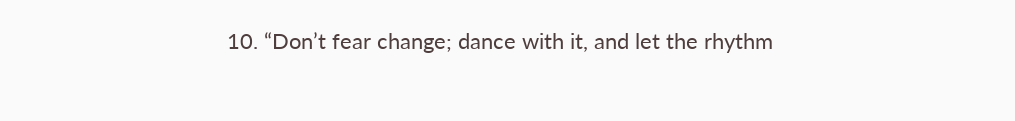10. “Don’t fear change; dance with it, and let the rhythm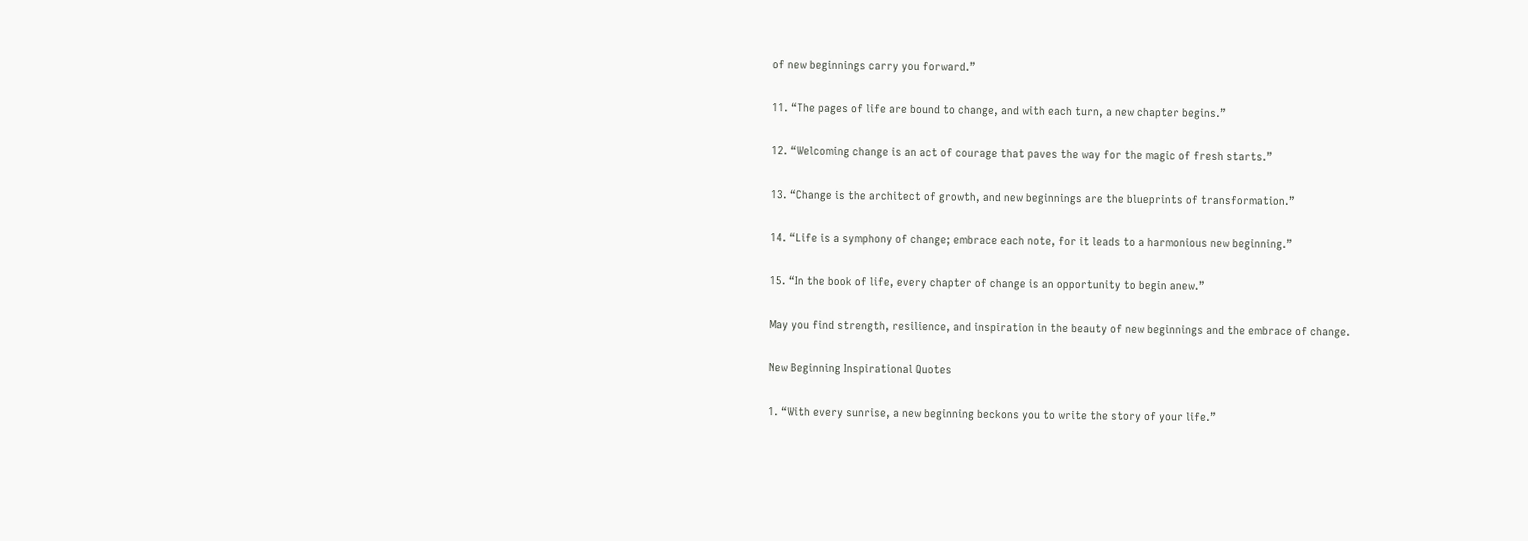of new beginnings carry you forward.”

11. “The pages of life are bound to change, and with each turn, a new chapter begins.”

12. “Welcoming change is an act of courage that paves the way for the magic of fresh starts.”

13. “Change is the architect of growth, and new beginnings are the blueprints of transformation.”

14. “Life is a symphony of change; embrace each note, for it leads to a harmonious new beginning.”

15. “In the book of life, every chapter of change is an opportunity to begin anew.”

May you find strength, resilience, and inspiration in the beauty of new beginnings and the embrace of change.

New Beginning Inspirational Quotes

1. “With every sunrise, a new beginning beckons you to write the story of your life.”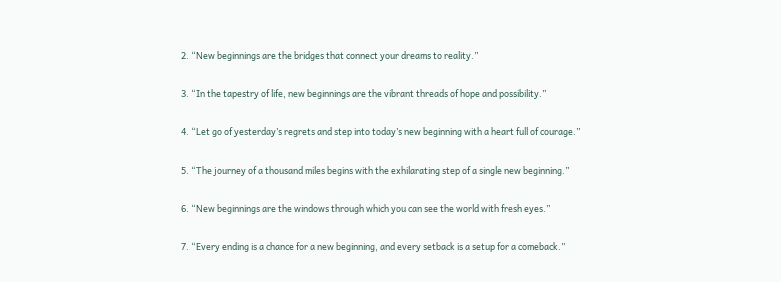2. “New beginnings are the bridges that connect your dreams to reality.”

3. “In the tapestry of life, new beginnings are the vibrant threads of hope and possibility.”

4. “Let go of yesterday’s regrets and step into today’s new beginning with a heart full of courage.”

5. “The journey of a thousand miles begins with the exhilarating step of a single new beginning.”

6. “New beginnings are the windows through which you can see the world with fresh eyes.”

7. “Every ending is a chance for a new beginning, and every setback is a setup for a comeback.”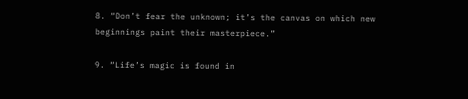8. “Don’t fear the unknown; it’s the canvas on which new beginnings paint their masterpiece.”

9. “Life’s magic is found in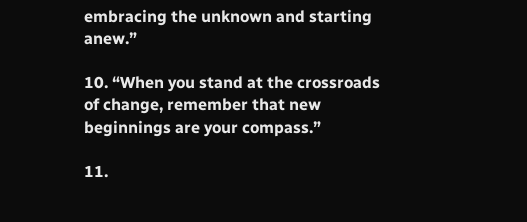embracing the unknown and starting anew.”

10. “When you stand at the crossroads of change, remember that new beginnings are your compass.”

11.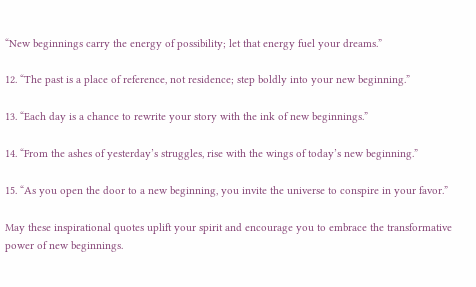“New beginnings carry the energy of possibility; let that energy fuel your dreams.”

12. “The past is a place of reference, not residence; step boldly into your new beginning.”

13. “Each day is a chance to rewrite your story with the ink of new beginnings.”

14. “From the ashes of yesterday’s struggles, rise with the wings of today’s new beginning.”

15. “As you open the door to a new beginning, you invite the universe to conspire in your favor.”

May these inspirational quotes uplift your spirit and encourage you to embrace the transformative power of new beginnings.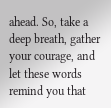ahead. So, take a deep breath, gather your courage, and let these words remind you that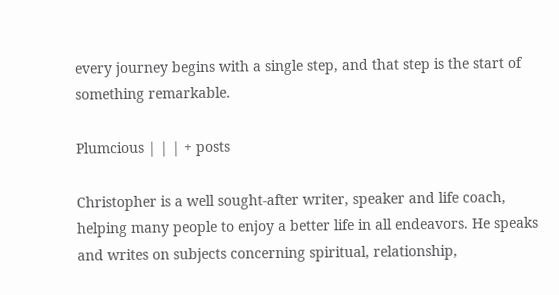every journey begins with a single step, and that step is the start of something remarkable.

Plumcious | | | + posts

Christopher is a well sought-after writer, speaker and life coach, helping many people to enjoy a better life in all endeavors. He speaks and writes on subjects concerning spiritual, relationship,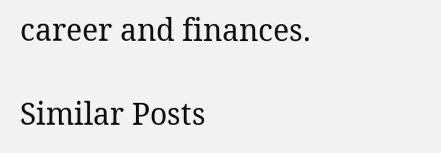career and finances.

Similar Posts